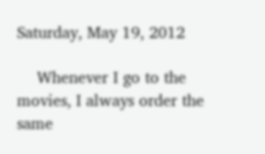Saturday, May 19, 2012

    Whenever I go to the movies, I always order the same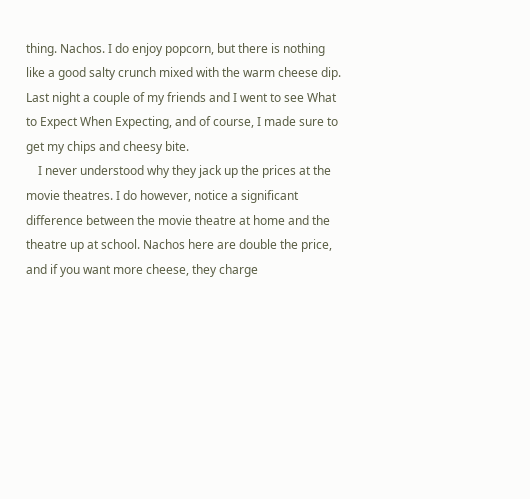thing. Nachos. I do enjoy popcorn, but there is nothing like a good salty crunch mixed with the warm cheese dip. Last night a couple of my friends and I went to see What to Expect When Expecting, and of course, I made sure to get my chips and cheesy bite.
    I never understood why they jack up the prices at the movie theatres. I do however, notice a significant difference between the movie theatre at home and the theatre up at school. Nachos here are double the price, and if you want more cheese, they charge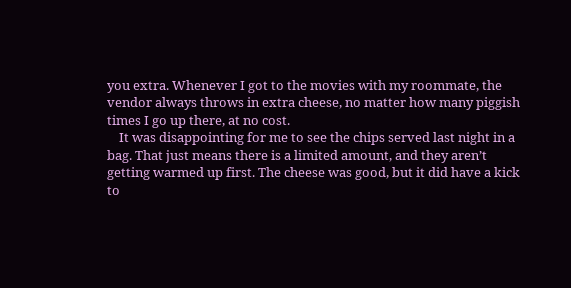you extra. Whenever I got to the movies with my roommate, the vendor always throws in extra cheese, no matter how many piggish times I go up there, at no cost.
    It was disappointing for me to see the chips served last night in a bag. That just means there is a limited amount, and they aren’t getting warmed up first. The cheese was good, but it did have a kick to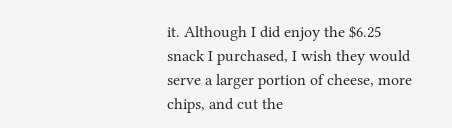it. Although I did enjoy the $6.25 snack I purchased, I wish they would serve a larger portion of cheese, more chips, and cut the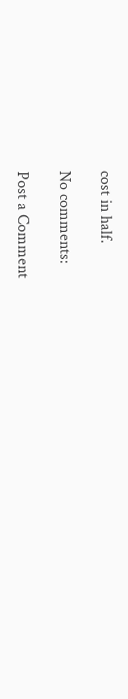cost in half.

No comments:

Post a Comment